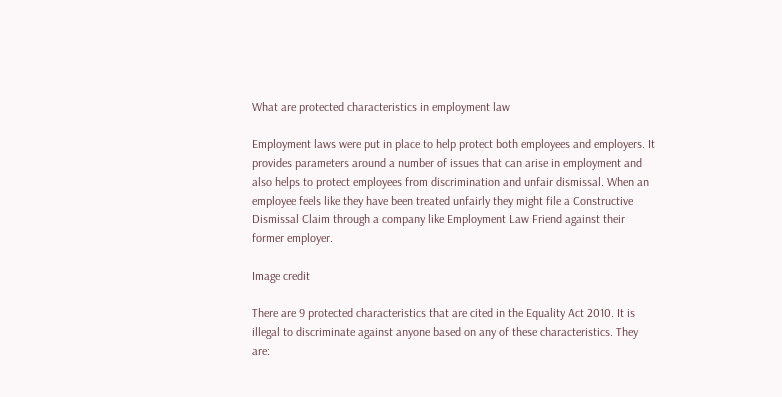What are protected characteristics in employment law

Employment laws were put in place to help protect both employees and employers. It provides parameters around a number of issues that can arise in employment and also helps to protect employees from discrimination and unfair dismissal. When an employee feels like they have been treated unfairly they might file a Constructive Dismissal Claim through a company like Employment Law Friend against their former employer.

Image credit

There are 9 protected characteristics that are cited in the Equality Act 2010. It is illegal to discriminate against anyone based on any of these characteristics. They are: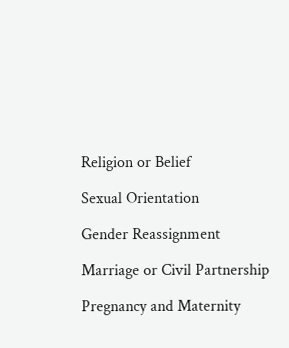Religion or Belief

Sexual Orientation

Gender Reassignment

Marriage or Civil Partnership

Pregnancy and Maternity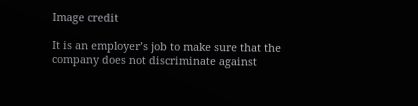Image credit

It is an employer’s job to make sure that the company does not discriminate against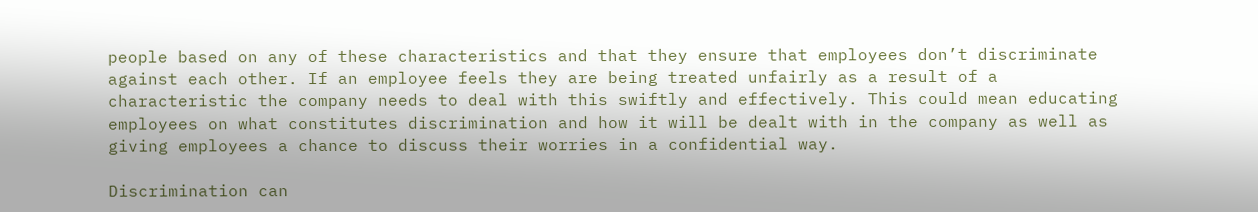people based on any of these characteristics and that they ensure that employees don’t discriminate against each other. If an employee feels they are being treated unfairly as a result of a characteristic the company needs to deal with this swiftly and effectively. This could mean educating employees on what constitutes discrimination and how it will be dealt with in the company as well as giving employees a chance to discuss their worries in a confidential way.

Discrimination can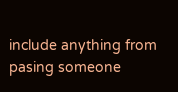include anything from pasing someone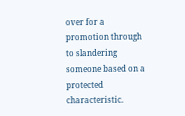over for a promotion through to slandering someone based on a protected characteristic.